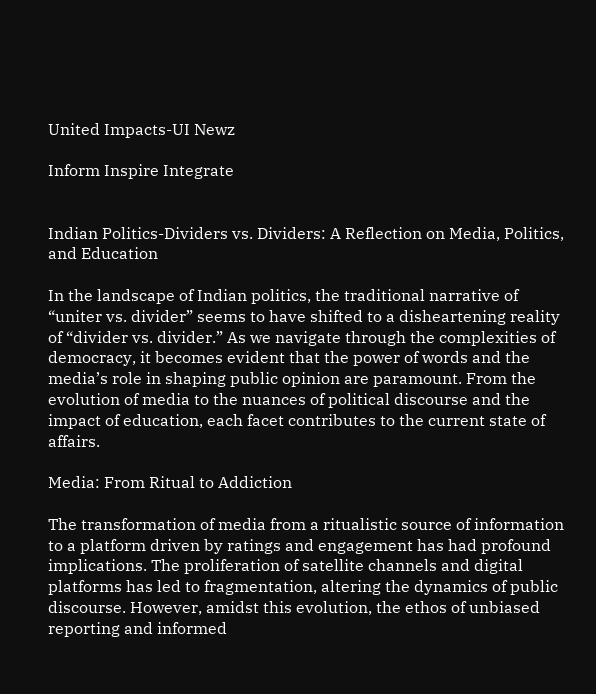United Impacts-UI Newz

Inform Inspire Integrate


Indian Politics-Dividers vs. Dividers: A Reflection on Media, Politics, and Education

In the landscape of Indian politics, the traditional narrative of “uniter vs. divider” seems to have shifted to a disheartening reality of “divider vs. divider.” As we navigate through the complexities of democracy, it becomes evident that the power of words and the media’s role in shaping public opinion are paramount. From the evolution of media to the nuances of political discourse and the impact of education, each facet contributes to the current state of affairs.

Media: From Ritual to Addiction

The transformation of media from a ritualistic source of information to a platform driven by ratings and engagement has had profound implications. The proliferation of satellite channels and digital platforms has led to fragmentation, altering the dynamics of public discourse. However, amidst this evolution, the ethos of unbiased reporting and informed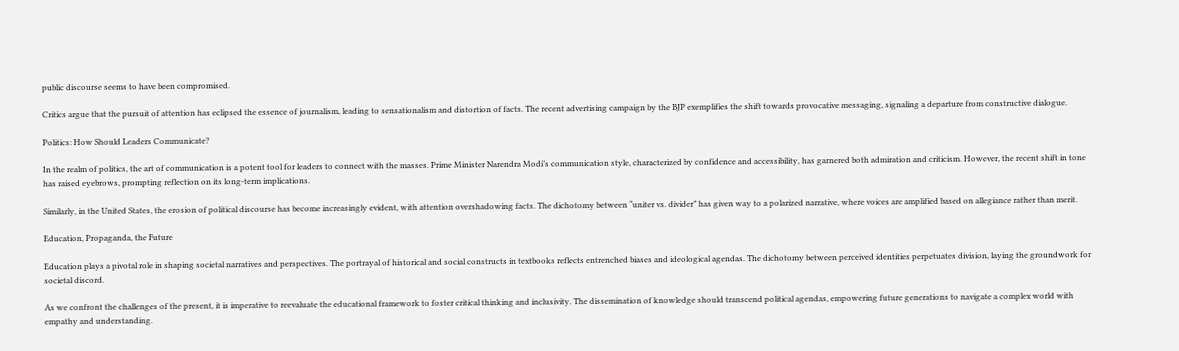public discourse seems to have been compromised.

Critics argue that the pursuit of attention has eclipsed the essence of journalism, leading to sensationalism and distortion of facts. The recent advertising campaign by the BJP exemplifies the shift towards provocative messaging, signaling a departure from constructive dialogue.

Politics: How Should Leaders Communicate?

In the realm of politics, the art of communication is a potent tool for leaders to connect with the masses. Prime Minister Narendra Modi’s communication style, characterized by confidence and accessibility, has garnered both admiration and criticism. However, the recent shift in tone has raised eyebrows, prompting reflection on its long-term implications.

Similarly, in the United States, the erosion of political discourse has become increasingly evident, with attention overshadowing facts. The dichotomy between “uniter vs. divider” has given way to a polarized narrative, where voices are amplified based on allegiance rather than merit.

Education, Propaganda, the Future

Education plays a pivotal role in shaping societal narratives and perspectives. The portrayal of historical and social constructs in textbooks reflects entrenched biases and ideological agendas. The dichotomy between perceived identities perpetuates division, laying the groundwork for societal discord.

As we confront the challenges of the present, it is imperative to reevaluate the educational framework to foster critical thinking and inclusivity. The dissemination of knowledge should transcend political agendas, empowering future generations to navigate a complex world with empathy and understanding.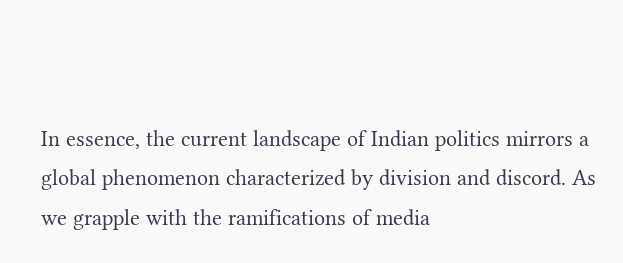In essence, the current landscape of Indian politics mirrors a global phenomenon characterized by division and discord. As we grapple with the ramifications of media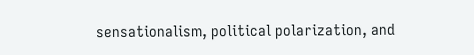sensationalism, political polarization, and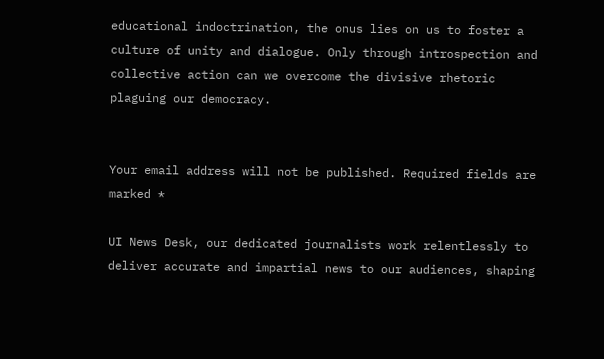educational indoctrination, the onus lies on us to foster a culture of unity and dialogue. Only through introspection and collective action can we overcome the divisive rhetoric plaguing our democracy.


Your email address will not be published. Required fields are marked *

UI News Desk, our dedicated journalists work relentlessly to deliver accurate and impartial news to our audiences, shaping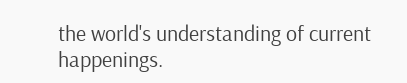the world's understanding of current happenings.